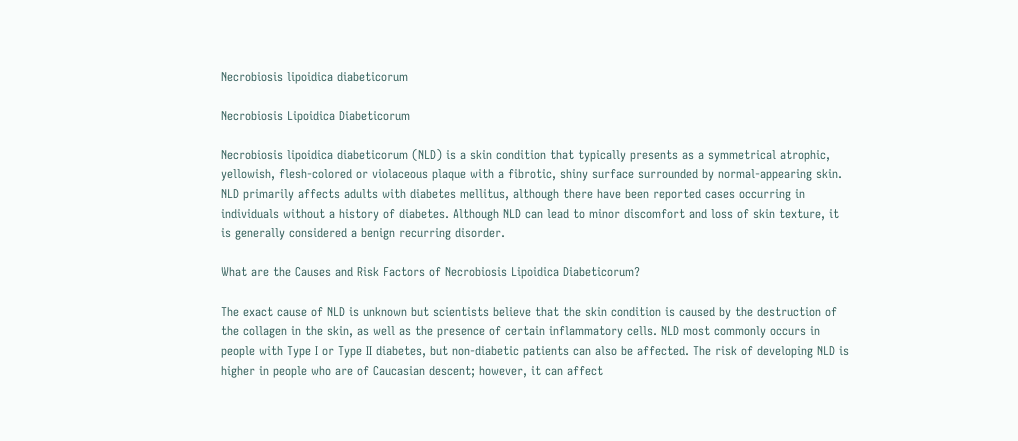Necrobiosis lipoidica diabeticorum

Necrobiosis Lipoidica Diabeticorum

Necrobiosis lipoidica diabeticorum (NLD) is a skin condition that typically presents as a symmetrical atrophic, yellowish, flesh-colored or violaceous plaque with a fibrotic, shiny surface surrounded by normal-appearing skin. NLD primarily affects adults with diabetes mellitus, although there have been reported cases occurring in individuals without a history of diabetes. Although NLD can lead to minor discomfort and loss of skin texture, it is generally considered a benign recurring disorder.

What are the Causes and Risk Factors of Necrobiosis Lipoidica Diabeticorum?

The exact cause of NLD is unknown but scientists believe that the skin condition is caused by the destruction of the collagen in the skin, as well as the presence of certain inflammatory cells. NLD most commonly occurs in people with Type I or Type II diabetes, but non-diabetic patients can also be affected. The risk of developing NLD is higher in people who are of Caucasian descent; however, it can affect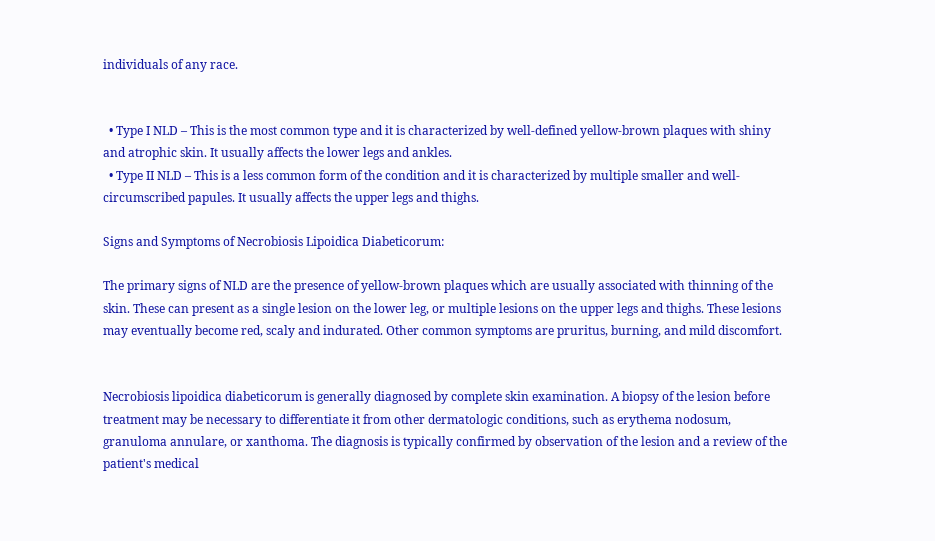individuals of any race.


  • Type I NLD – This is the most common type and it is characterized by well-defined yellow-brown plaques with shiny and atrophic skin. It usually affects the lower legs and ankles.
  • Type II NLD – This is a less common form of the condition and it is characterized by multiple smaller and well-circumscribed papules. It usually affects the upper legs and thighs.

Signs and Symptoms of Necrobiosis Lipoidica Diabeticorum:

The primary signs of NLD are the presence of yellow-brown plaques which are usually associated with thinning of the skin. These can present as a single lesion on the lower leg, or multiple lesions on the upper legs and thighs. These lesions may eventually become red, scaly and indurated. Other common symptoms are pruritus, burning, and mild discomfort.


Necrobiosis lipoidica diabeticorum is generally diagnosed by complete skin examination. A biopsy of the lesion before treatment may be necessary to differentiate it from other dermatologic conditions, such as erythema nodosum, granuloma annulare, or xanthoma. The diagnosis is typically confirmed by observation of the lesion and a review of the patient's medical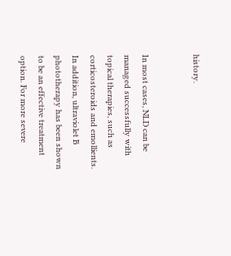history.


In most cases, NLD can be managed successfully with topical therapies, such as corticosteroids and emollients. In addition, ultraviolet B phototherapy has been shown to be an effective treatment option. For more severe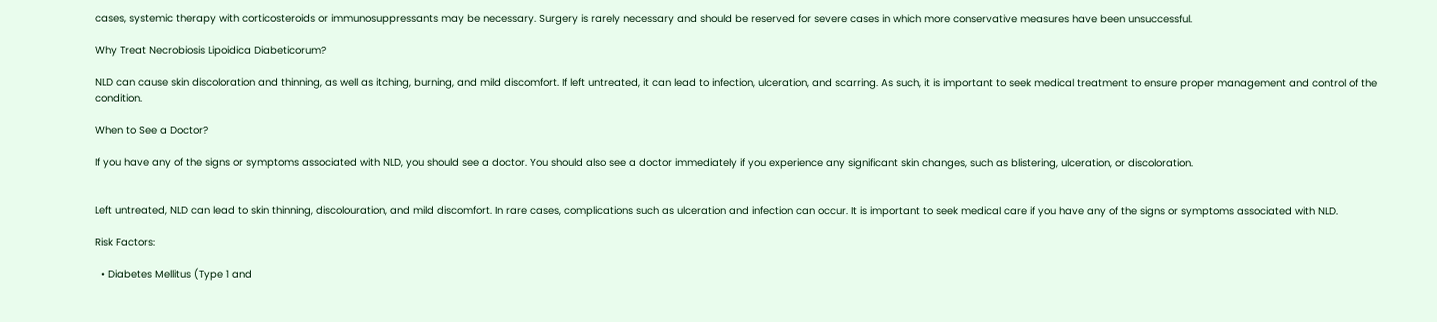cases, systemic therapy with corticosteroids or immunosuppressants may be necessary. Surgery is rarely necessary and should be reserved for severe cases in which more conservative measures have been unsuccessful.

Why Treat Necrobiosis Lipoidica Diabeticorum?

NLD can cause skin discoloration and thinning, as well as itching, burning, and mild discomfort. If left untreated, it can lead to infection, ulceration, and scarring. As such, it is important to seek medical treatment to ensure proper management and control of the condition.

When to See a Doctor?

If you have any of the signs or symptoms associated with NLD, you should see a doctor. You should also see a doctor immediately if you experience any significant skin changes, such as blistering, ulceration, or discoloration.


Left untreated, NLD can lead to skin thinning, discolouration, and mild discomfort. In rare cases, complications such as ulceration and infection can occur. It is important to seek medical care if you have any of the signs or symptoms associated with NLD.

Risk Factors:

  • Diabetes Mellitus (Type 1 and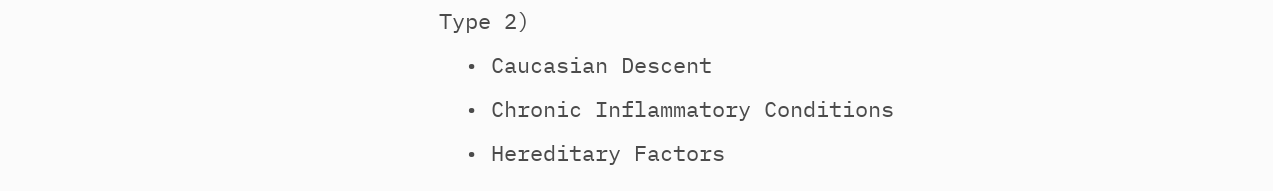Type 2)
  • Caucasian Descent
  • Chronic Inflammatory Conditions
  • Hereditary Factors